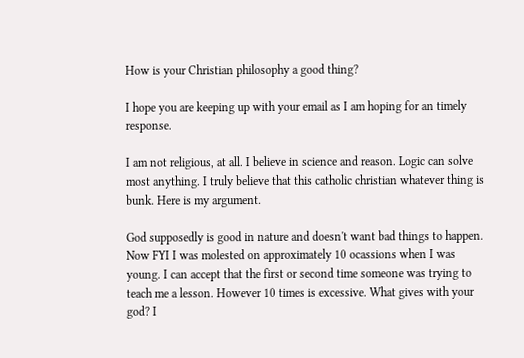How is your Christian philosophy a good thing?

I hope you are keeping up with your email as I am hoping for an timely response.

I am not religious, at all. I believe in science and reason. Logic can solve most anything. I truly believe that this catholic christian whatever thing is bunk. Here is my argument.

God supposedly is good in nature and doesn't want bad things to happen. Now FYI I was molested on approximately 10 ocassions when I was young. I can accept that the first or second time someone was trying to teach me a lesson. However 10 times is excessive. What gives with your god? I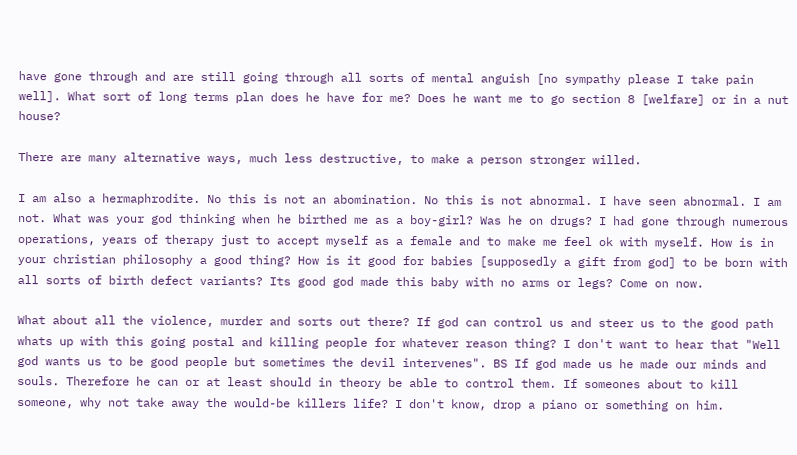have gone through and are still going through all sorts of mental anguish [no sympathy please I take pain well]. What sort of long terms plan does he have for me? Does he want me to go section 8 [welfare] or in a nut house?

There are many alternative ways, much less destructive, to make a person stronger willed.

I am also a hermaphrodite. No this is not an abomination. No this is not abnormal. I have seen abnormal. I am not. What was your god thinking when he birthed me as a boy-girl? Was he on drugs? I had gone through numerous operations, years of therapy just to accept myself as a female and to make me feel ok with myself. How is in your christian philosophy a good thing? How is it good for babies [supposedly a gift from god] to be born with all sorts of birth defect variants? Its good god made this baby with no arms or legs? Come on now.

What about all the violence, murder and sorts out there? If god can control us and steer us to the good path whats up with this going postal and killing people for whatever reason thing? I don't want to hear that "Well god wants us to be good people but sometimes the devil intervenes". BS If god made us he made our minds and souls. Therefore he can or at least should in theory be able to control them. If someones about to kill someone, why not take away the would-be killers life? I don't know, drop a piano or something on him.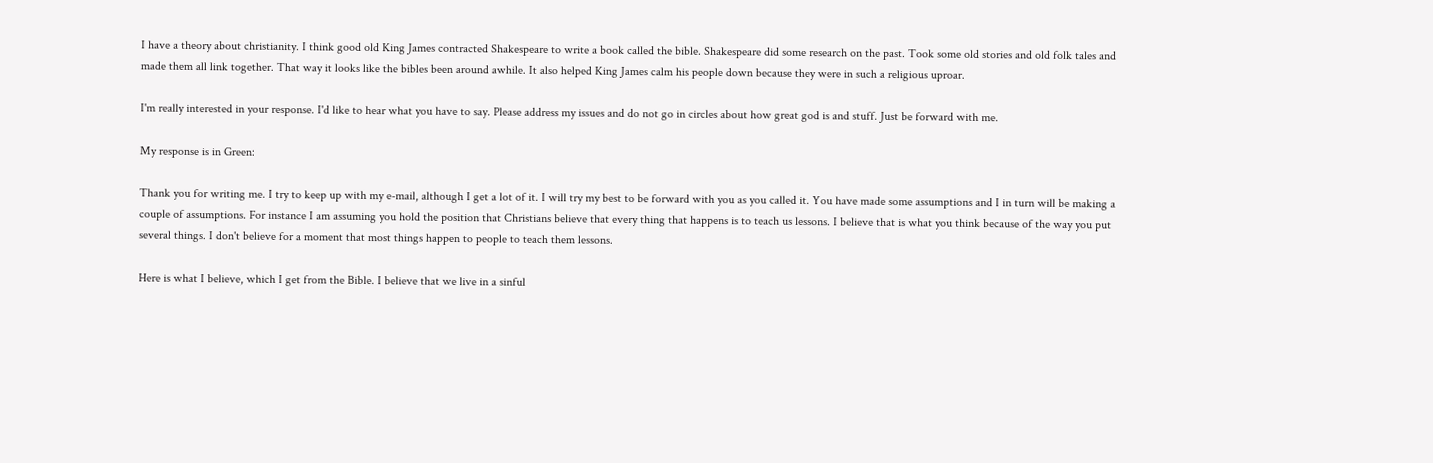I have a theory about christianity. I think good old King James contracted Shakespeare to write a book called the bible. Shakespeare did some research on the past. Took some old stories and old folk tales and made them all link together. That way it looks like the bibles been around awhile. It also helped King James calm his people down because they were in such a religious uproar.

I'm really interested in your response. I'd like to hear what you have to say. Please address my issues and do not go in circles about how great god is and stuff. Just be forward with me.

My response is in Green:

Thank you for writing me. I try to keep up with my e-mail, although I get a lot of it. I will try my best to be forward with you as you called it. You have made some assumptions and I in turn will be making a couple of assumptions. For instance I am assuming you hold the position that Christians believe that every thing that happens is to teach us lessons. I believe that is what you think because of the way you put several things. I don't believe for a moment that most things happen to people to teach them lessons.

Here is what I believe, which I get from the Bible. I believe that we live in a sinful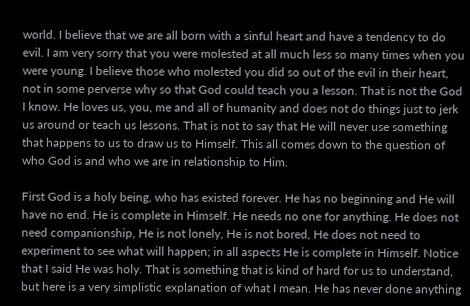world. I believe that we are all born with a sinful heart and have a tendency to do evil. I am very sorry that you were molested at all much less so many times when you were young. I believe those who molested you did so out of the evil in their heart, not in some perverse why so that God could teach you a lesson. That is not the God I know. He loves us, you, me and all of humanity and does not do things just to jerk us around or teach us lessons. That is not to say that He will never use something that happens to us to draw us to Himself. This all comes down to the question of who God is and who we are in relationship to Him.

First God is a holy being, who has existed forever. He has no beginning and He will have no end. He is complete in Himself. He needs no one for anything. He does not need companionship, He is not lonely, He is not bored, He does not need to experiment to see what will happen; in all aspects He is complete in Himself. Notice that I said He was holy. That is something that is kind of hard for us to understand, but here is a very simplistic explanation of what I mean. He has never done anything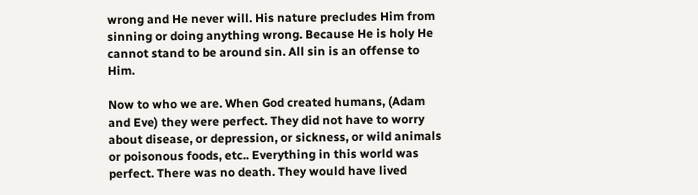wrong and He never will. His nature precludes Him from sinning or doing anything wrong. Because He is holy He cannot stand to be around sin. All sin is an offense to Him.

Now to who we are. When God created humans, (Adam and Eve) they were perfect. They did not have to worry about disease, or depression, or sickness, or wild animals or poisonous foods, etc.. Everything in this world was perfect. There was no death. They would have lived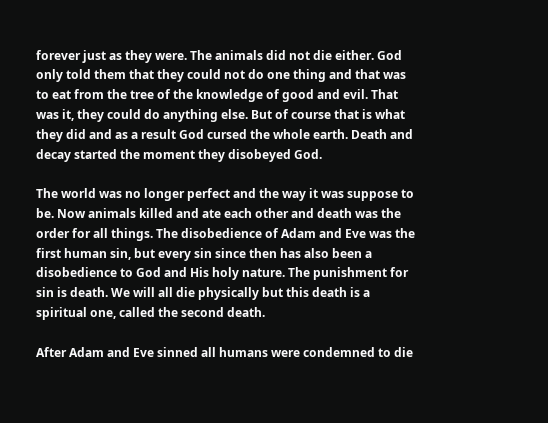forever just as they were. The animals did not die either. God only told them that they could not do one thing and that was to eat from the tree of the knowledge of good and evil. That was it, they could do anything else. But of course that is what they did and as a result God cursed the whole earth. Death and decay started the moment they disobeyed God.

The world was no longer perfect and the way it was suppose to be. Now animals killed and ate each other and death was the order for all things. The disobedience of Adam and Eve was the first human sin, but every sin since then has also been a disobedience to God and His holy nature. The punishment for sin is death. We will all die physically but this death is a spiritual one, called the second death.

After Adam and Eve sinned all humans were condemned to die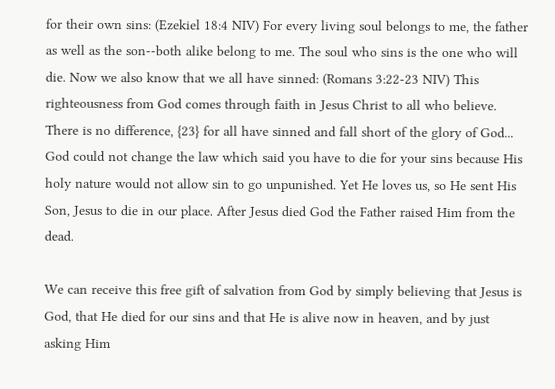for their own sins: (Ezekiel 18:4 NIV) For every living soul belongs to me, the father as well as the son--both alike belong to me. The soul who sins is the one who will die. Now we also know that we all have sinned: (Romans 3:22-23 NIV) This righteousness from God comes through faith in Jesus Christ to all who believe. There is no difference, {23} for all have sinned and fall short of the glory of God... God could not change the law which said you have to die for your sins because His holy nature would not allow sin to go unpunished. Yet He loves us, so He sent His Son, Jesus to die in our place. After Jesus died God the Father raised Him from the dead.

We can receive this free gift of salvation from God by simply believing that Jesus is God, that He died for our sins and that He is alive now in heaven, and by just asking Him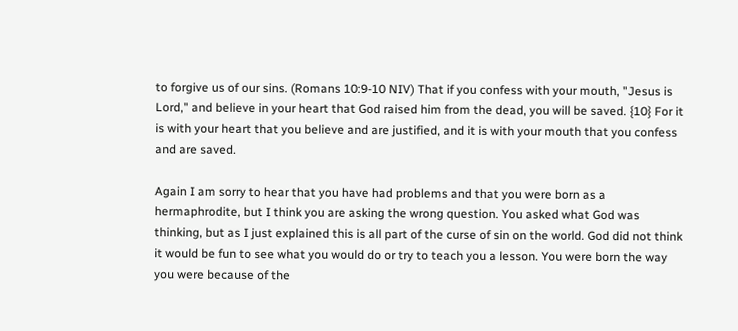to forgive us of our sins. (Romans 10:9-10 NIV) That if you confess with your mouth, "Jesus is Lord," and believe in your heart that God raised him from the dead, you will be saved. {10} For it is with your heart that you believe and are justified, and it is with your mouth that you confess and are saved.

Again I am sorry to hear that you have had problems and that you were born as a hermaphrodite, but I think you are asking the wrong question. You asked what God was thinking, but as I just explained this is all part of the curse of sin on the world. God did not think it would be fun to see what you would do or try to teach you a lesson. You were born the way you were because of the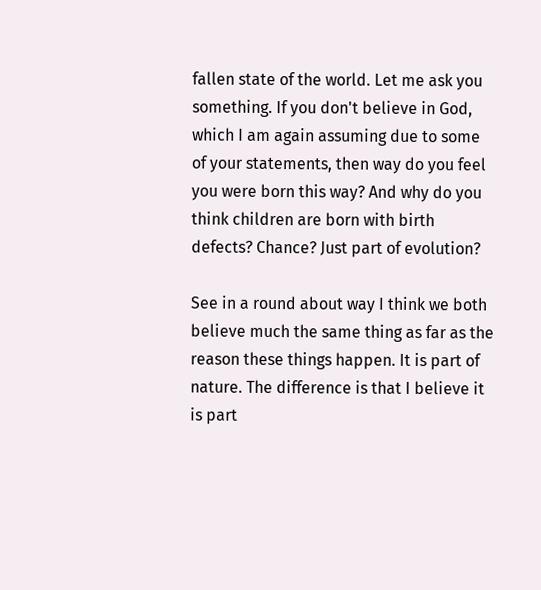fallen state of the world. Let me ask you something. If you don't believe in God, which I am again assuming due to some of your statements, then way do you feel you were born this way? And why do you think children are born with birth defects? Chance? Just part of evolution?

See in a round about way I think we both believe much the same thing as far as the reason these things happen. It is part of nature. The difference is that I believe it is part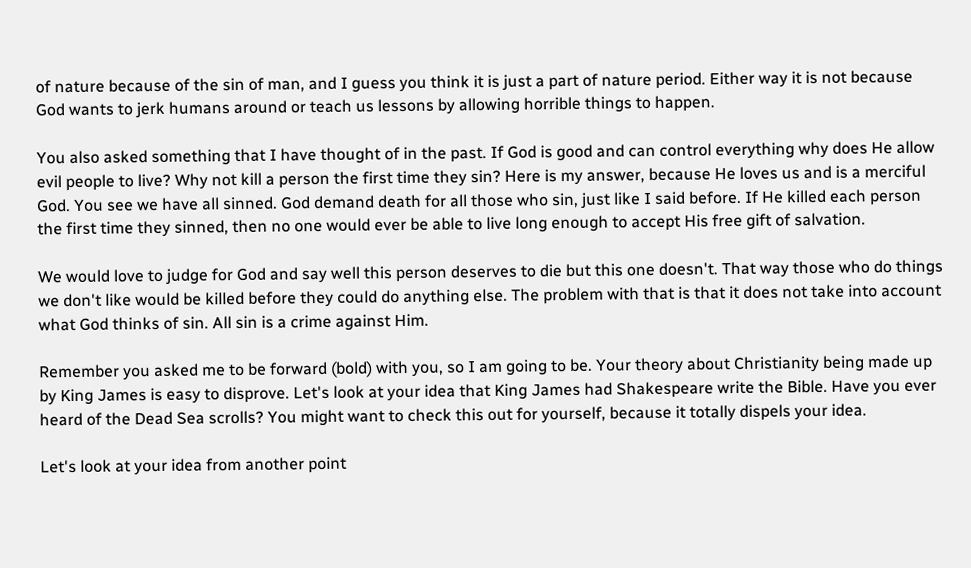of nature because of the sin of man, and I guess you think it is just a part of nature period. Either way it is not because God wants to jerk humans around or teach us lessons by allowing horrible things to happen.

You also asked something that I have thought of in the past. If God is good and can control everything why does He allow evil people to live? Why not kill a person the first time they sin? Here is my answer, because He loves us and is a merciful God. You see we have all sinned. God demand death for all those who sin, just like I said before. If He killed each person the first time they sinned, then no one would ever be able to live long enough to accept His free gift of salvation.

We would love to judge for God and say well this person deserves to die but this one doesn't. That way those who do things we don't like would be killed before they could do anything else. The problem with that is that it does not take into account what God thinks of sin. All sin is a crime against Him.

Remember you asked me to be forward (bold) with you, so I am going to be. Your theory about Christianity being made up by King James is easy to disprove. Let's look at your idea that King James had Shakespeare write the Bible. Have you ever heard of the Dead Sea scrolls? You might want to check this out for yourself, because it totally dispels your idea.

Let's look at your idea from another point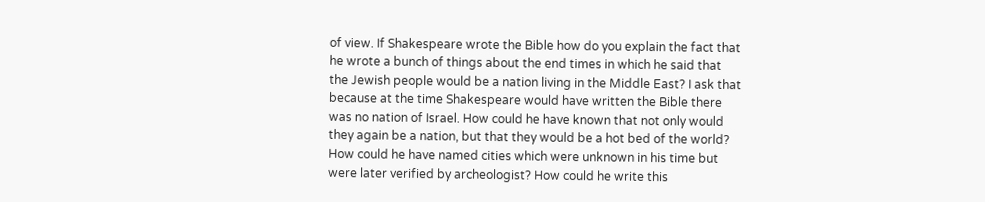of view. If Shakespeare wrote the Bible how do you explain the fact that he wrote a bunch of things about the end times in which he said that the Jewish people would be a nation living in the Middle East? I ask that because at the time Shakespeare would have written the Bible there was no nation of Israel. How could he have known that not only would they again be a nation, but that they would be a hot bed of the world? How could he have named cities which were unknown in his time but were later verified by archeologist? How could he write this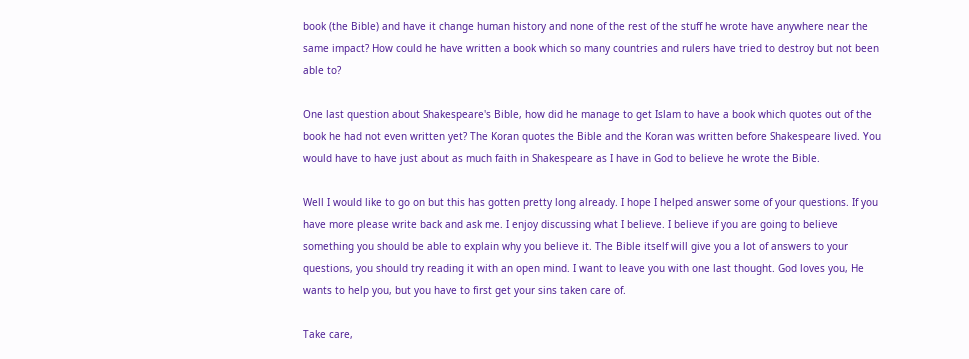book (the Bible) and have it change human history and none of the rest of the stuff he wrote have anywhere near the same impact? How could he have written a book which so many countries and rulers have tried to destroy but not been able to?

One last question about Shakespeare's Bible, how did he manage to get Islam to have a book which quotes out of the book he had not even written yet? The Koran quotes the Bible and the Koran was written before Shakespeare lived. You would have to have just about as much faith in Shakespeare as I have in God to believe he wrote the Bible.

Well I would like to go on but this has gotten pretty long already. I hope I helped answer some of your questions. If you have more please write back and ask me. I enjoy discussing what I believe. I believe if you are going to believe something you should be able to explain why you believe it. The Bible itself will give you a lot of answers to your questions, you should try reading it with an open mind. I want to leave you with one last thought. God loves you, He wants to help you, but you have to first get your sins taken care of.

Take care,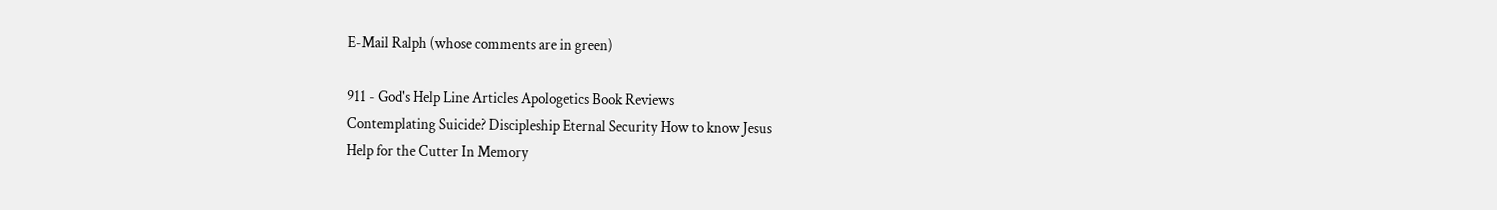E-Mail Ralph (whose comments are in green)

911 - God's Help Line Articles Apologetics Book Reviews
Contemplating Suicide? Discipleship Eternal Security How to know Jesus
Help for the Cutter In Memory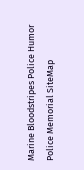Marine Bloodstripes Police Humor
Police Memorial SiteMap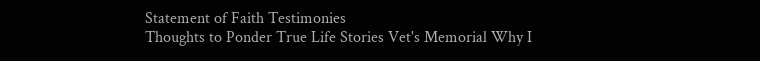Statement of Faith Testimonies
Thoughts to Ponder True Life Stories Vet's Memorial Why I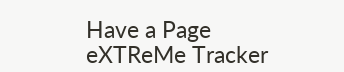Have a Page
eXTReMe Tracker